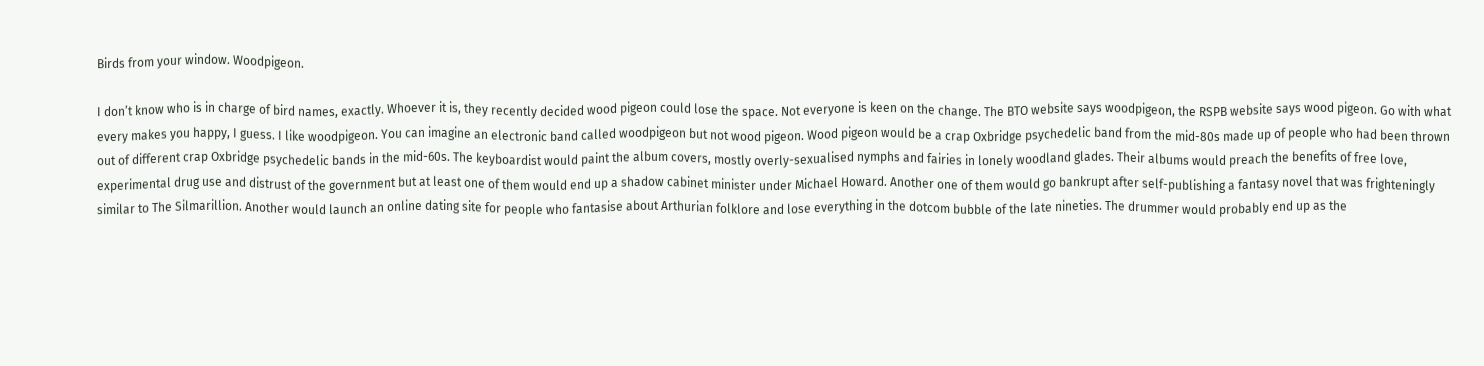Birds from your window. Woodpigeon.

I don’t know who is in charge of bird names, exactly. Whoever it is, they recently decided wood pigeon could lose the space. Not everyone is keen on the change. The BTO website says woodpigeon, the RSPB website says wood pigeon. Go with what every makes you happy, I guess. I like woodpigeon. You can imagine an electronic band called woodpigeon but not wood pigeon. Wood pigeon would be a crap Oxbridge psychedelic band from the mid-80s made up of people who had been thrown out of different crap Oxbridge psychedelic bands in the mid-60s. The keyboardist would paint the album covers, mostly overly-sexualised nymphs and fairies in lonely woodland glades. Their albums would preach the benefits of free love, experimental drug use and distrust of the government but at least one of them would end up a shadow cabinet minister under Michael Howard. Another one of them would go bankrupt after self-publishing a fantasy novel that was frighteningly similar to The Silmarillion. Another would launch an online dating site for people who fantasise about Arthurian folklore and lose everything in the dotcom bubble of the late nineties. The drummer would probably end up as the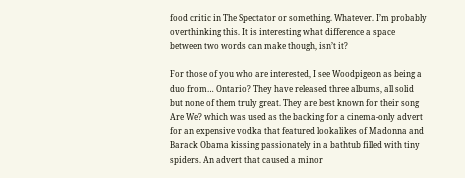food critic in The Spectator or something. Whatever. I’m probably overthinking this. It is interesting what difference a space between two words can make though, isn’t it?

For those of you who are interested, I see Woodpigeon as being a duo from… Ontario? They have released three albums, all solid but none of them truly great. They are best known for their song Are We? which was used as the backing for a cinema-only advert for an expensive vodka that featured lookalikes of Madonna and Barack Obama kissing passionately in a bathtub filled with tiny spiders. An advert that caused a minor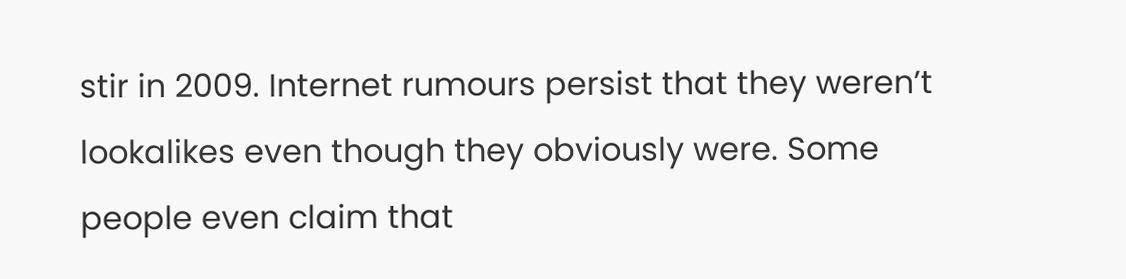stir in 2009. Internet rumours persist that they weren’t lookalikes even though they obviously were. Some people even claim that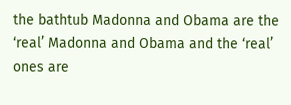the bathtub Madonna and Obama are the ‘real’ Madonna and Obama and the ‘real’ ones are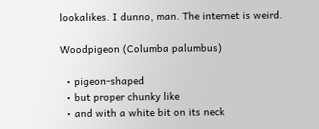lookalikes. I dunno, man. The internet is weird.

Woodpigeon (Columba palumbus)

  • pigeon-shaped
  • but proper chunky like
  • and with a white bit on its neck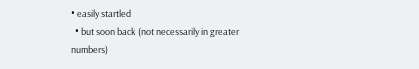• easily startled
  • but soon back (not necessarily in greater numbers)